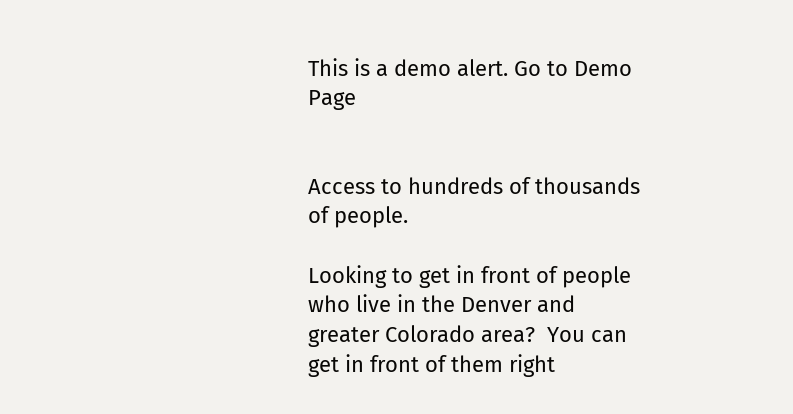This is a demo alert. Go to Demo Page


Access to hundreds of thousands of people.

Looking to get in front of people who live in the Denver and greater Colorado area?  You can get in front of them right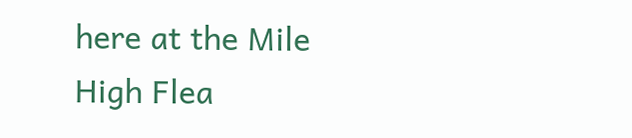here at the Mile High Flea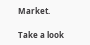Market.

Take a look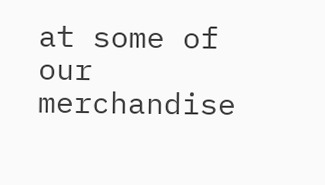at some of our merchandise